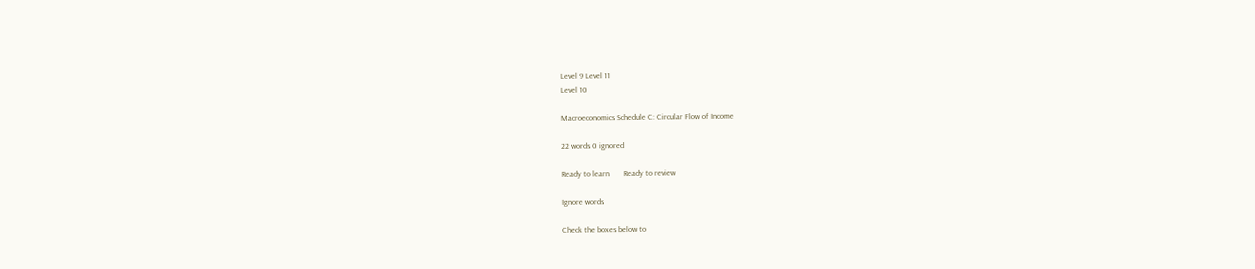Level 9 Level 11
Level 10

Macroeconomics Schedule C: Circular Flow of Income

22 words 0 ignored

Ready to learn       Ready to review

Ignore words

Check the boxes below to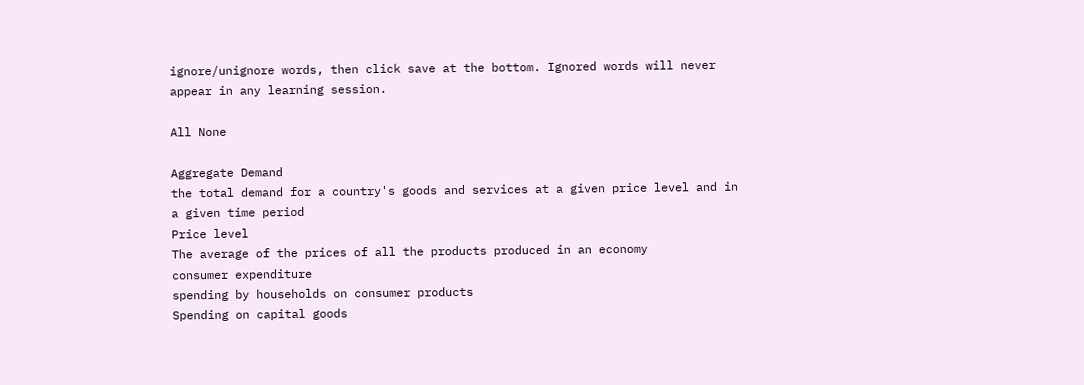ignore/unignore words, then click save at the bottom. Ignored words will never appear in any learning session.

All None

Aggregate Demand
the total demand for a country's goods and services at a given price level and in a given time period
Price level
The average of the prices of all the products produced in an economy
consumer expenditure
spending by households on consumer products
Spending on capital goods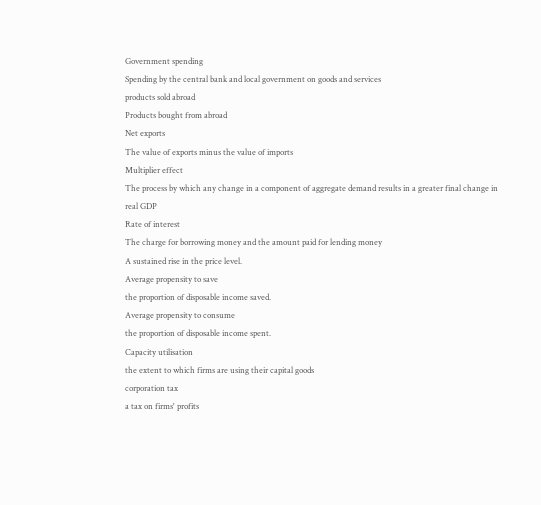Government spending
Spending by the central bank and local government on goods and services
products sold abroad
Products bought from abroad
Net exports
The value of exports minus the value of imports
Multiplier effect
The process by which any change in a component of aggregate demand results in a greater final change in real GDP
Rate of interest
The charge for borrowing money and the amount paid for lending money
A sustained rise in the price level.
Average propensity to save
the proportion of disposable income saved.
Average propensity to consume
the proportion of disposable income spent.
Capacity utilisation
the extent to which firms are using their capital goods
corporation tax
a tax on firms' profits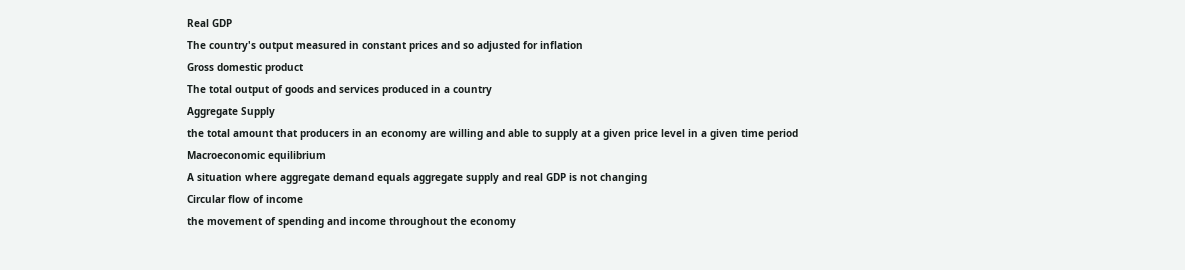Real GDP
The country's output measured in constant prices and so adjusted for inflation
Gross domestic product
The total output of goods and services produced in a country
Aggregate Supply
the total amount that producers in an economy are willing and able to supply at a given price level in a given time period
Macroeconomic equilibrium
A situation where aggregate demand equals aggregate supply and real GDP is not changing
Circular flow of income
the movement of spending and income throughout the economy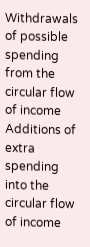Withdrawals of possible spending from the circular flow of income
Additions of extra spending into the circular flow of income